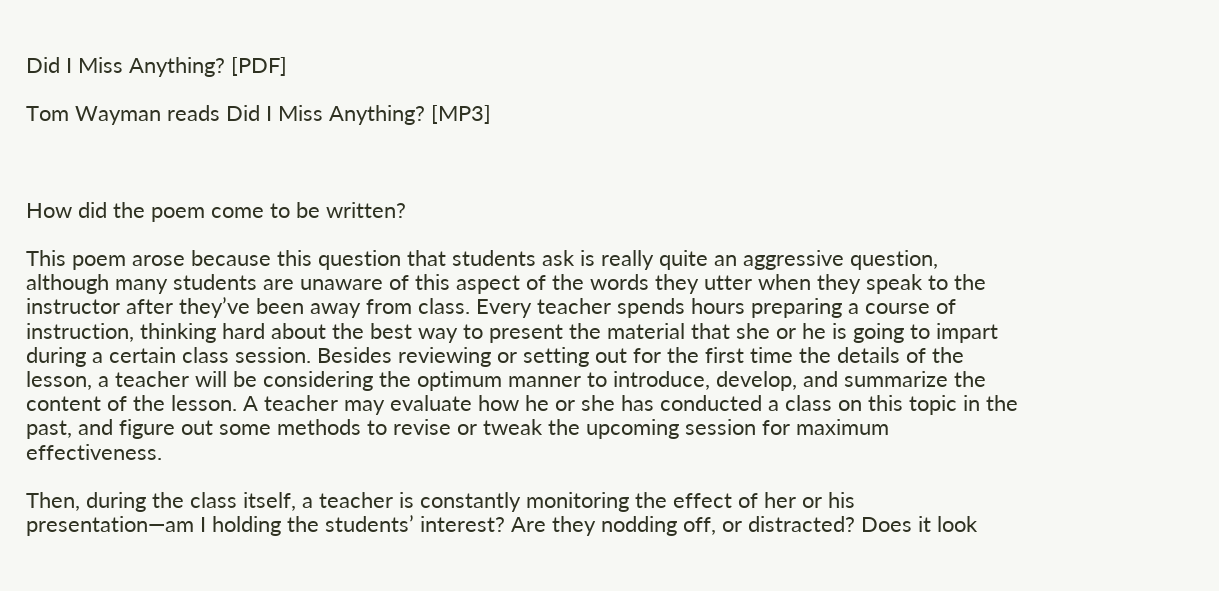Did I Miss Anything? [PDF]

Tom Wayman reads Did I Miss Anything? [MP3]



How did the poem come to be written?

This poem arose because this question that students ask is really quite an aggressive question, although many students are unaware of this aspect of the words they utter when they speak to the instructor after they’ve been away from class. Every teacher spends hours preparing a course of instruction, thinking hard about the best way to present the material that she or he is going to impart during a certain class session. Besides reviewing or setting out for the first time the details of the lesson, a teacher will be considering the optimum manner to introduce, develop, and summarize the content of the lesson. A teacher may evaluate how he or she has conducted a class on this topic in the past, and figure out some methods to revise or tweak the upcoming session for maximum effectiveness.

Then, during the class itself, a teacher is constantly monitoring the effect of her or his presentation—am I holding the students’ interest? Are they nodding off, or distracted? Does it look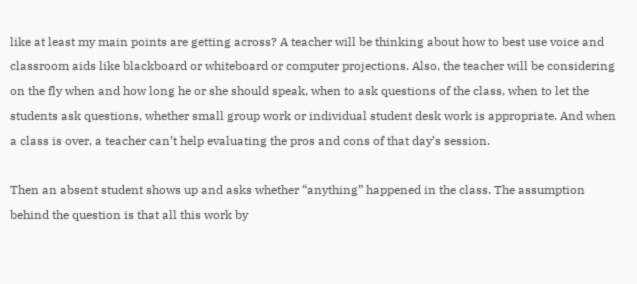like at least my main points are getting across? A teacher will be thinking about how to best use voice and classroom aids like blackboard or whiteboard or computer projections. Also, the teacher will be considering on the fly when and how long he or she should speak, when to ask questions of the class, when to let the students ask questions, whether small group work or individual student desk work is appropriate. And when a class is over, a teacher can’t help evaluating the pros and cons of that day’s session.

Then an absent student shows up and asks whether “anything” happened in the class. The assumption behind the question is that all this work by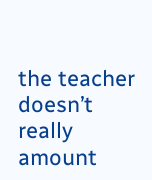the teacher doesn’t really amount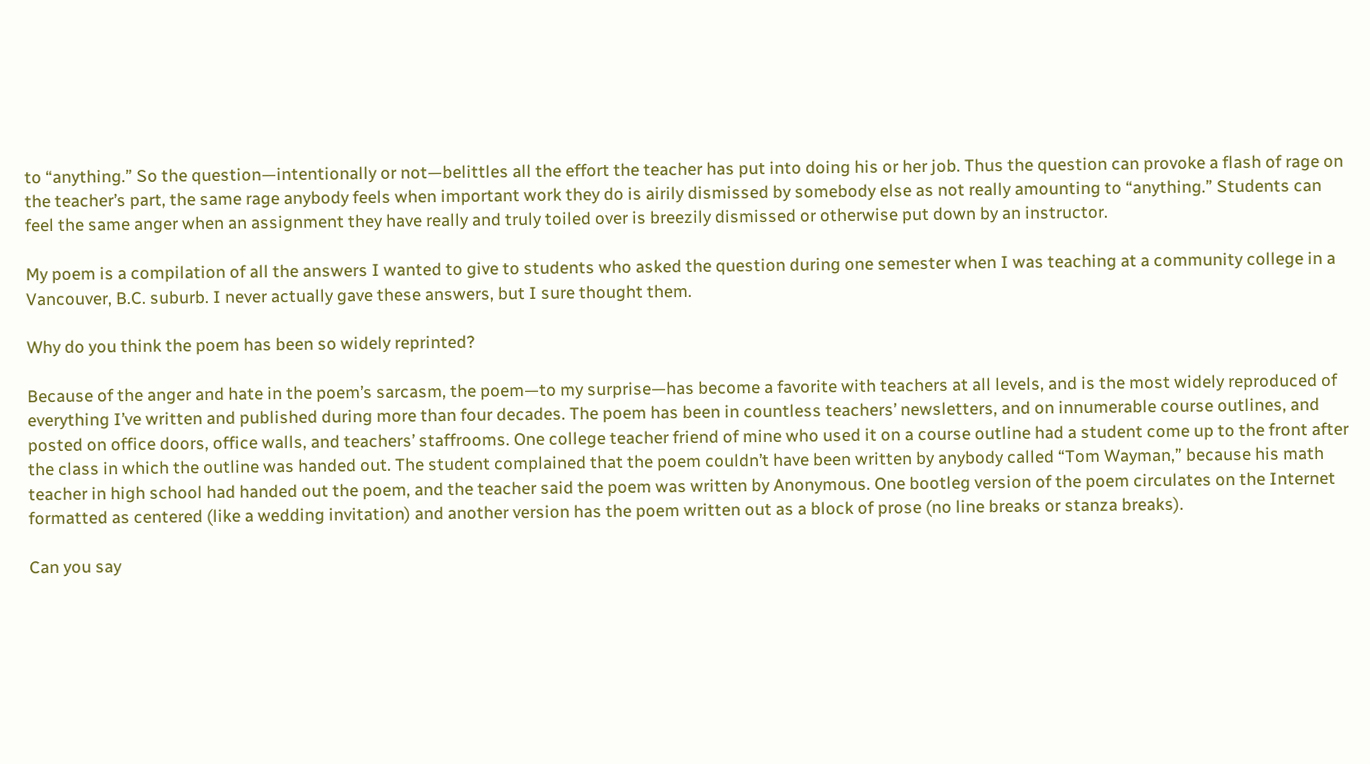to “anything.” So the question—intentionally or not—belittles all the effort the teacher has put into doing his or her job. Thus the question can provoke a flash of rage on the teacher’s part, the same rage anybody feels when important work they do is airily dismissed by somebody else as not really amounting to “anything.” Students can feel the same anger when an assignment they have really and truly toiled over is breezily dismissed or otherwise put down by an instructor.

My poem is a compilation of all the answers I wanted to give to students who asked the question during one semester when I was teaching at a community college in a Vancouver, B.C. suburb. I never actually gave these answers, but I sure thought them.

Why do you think the poem has been so widely reprinted?

Because of the anger and hate in the poem’s sarcasm, the poem—to my surprise—has become a favorite with teachers at all levels, and is the most widely reproduced of everything I’ve written and published during more than four decades. The poem has been in countless teachers’ newsletters, and on innumerable course outlines, and posted on office doors, office walls, and teachers’ staffrooms. One college teacher friend of mine who used it on a course outline had a student come up to the front after the class in which the outline was handed out. The student complained that the poem couldn’t have been written by anybody called “Tom Wayman,” because his math teacher in high school had handed out the poem, and the teacher said the poem was written by Anonymous. One bootleg version of the poem circulates on the Internet formatted as centered (like a wedding invitation) and another version has the poem written out as a block of prose (no line breaks or stanza breaks).

Can you say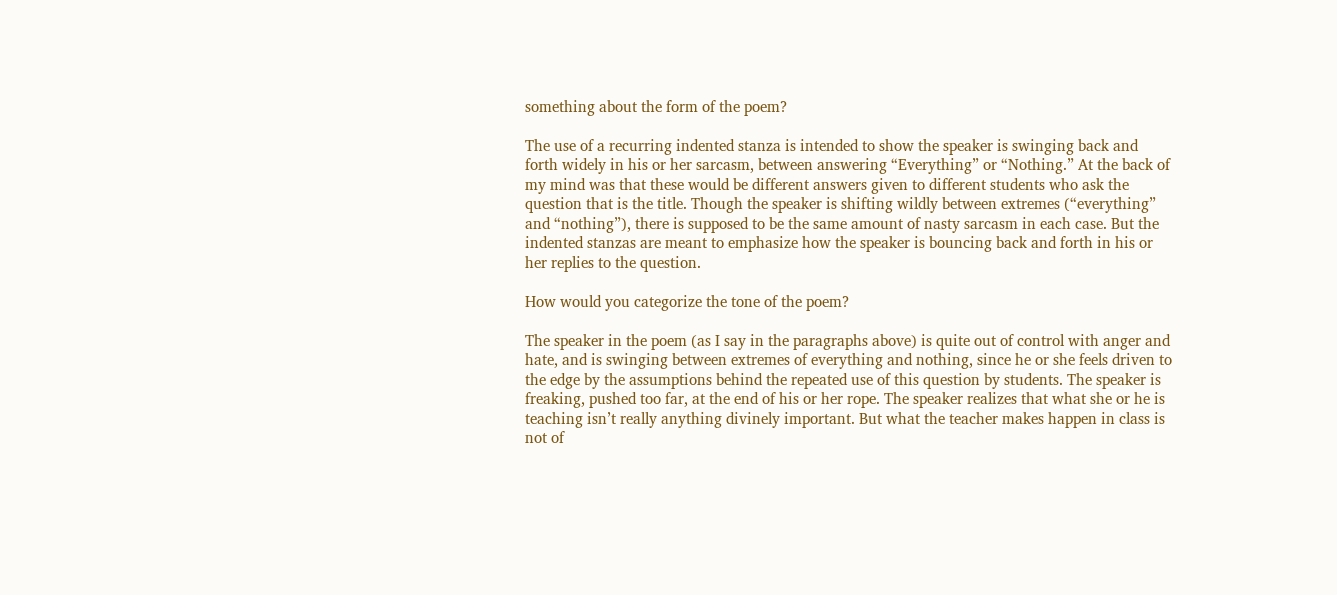something about the form of the poem?

The use of a recurring indented stanza is intended to show the speaker is swinging back and forth widely in his or her sarcasm, between answering “Everything” or “Nothing.” At the back of my mind was that these would be different answers given to different students who ask the question that is the title. Though the speaker is shifting wildly between extremes (“everything” and “nothing”), there is supposed to be the same amount of nasty sarcasm in each case. But the indented stanzas are meant to emphasize how the speaker is bouncing back and forth in his or her replies to the question.

How would you categorize the tone of the poem?

The speaker in the poem (as I say in the paragraphs above) is quite out of control with anger and hate, and is swinging between extremes of everything and nothing, since he or she feels driven to the edge by the assumptions behind the repeated use of this question by students. The speaker is freaking, pushed too far, at the end of his or her rope. The speaker realizes that what she or he is teaching isn’t really anything divinely important. But what the teacher makes happen in class is not of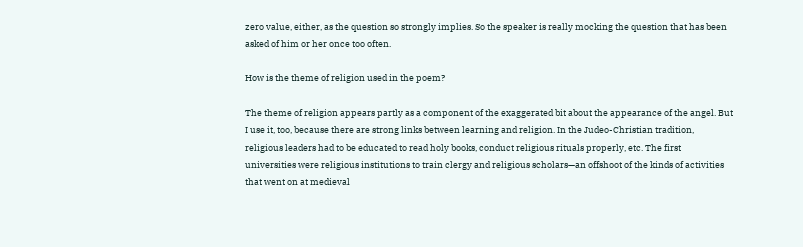zero value, either, as the question so strongly implies. So the speaker is really mocking the question that has been asked of him or her once too often.

How is the theme of religion used in the poem?

The theme of religion appears partly as a component of the exaggerated bit about the appearance of the angel. But I use it, too, because there are strong links between learning and religion. In the Judeo-Christian tradition, religious leaders had to be educated to read holy books, conduct religious rituals properly, etc. The first universities were religious institutions to train clergy and religious scholars—an offshoot of the kinds of activities that went on at medieval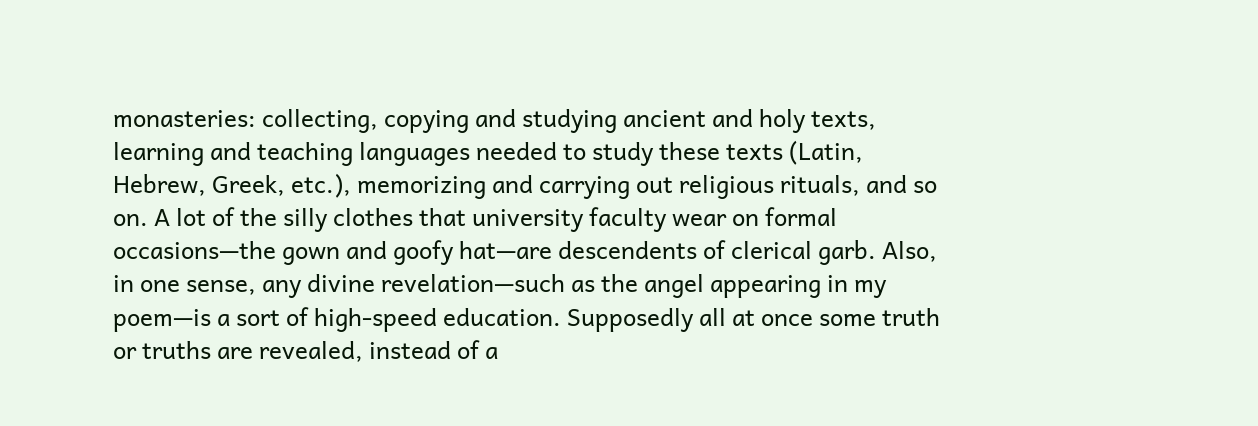monasteries: collecting, copying and studying ancient and holy texts, learning and teaching languages needed to study these texts (Latin, Hebrew, Greek, etc.), memorizing and carrying out religious rituals, and so on. A lot of the silly clothes that university faculty wear on formal occasions—the gown and goofy hat—are descendents of clerical garb. Also, in one sense, any divine revelation—such as the angel appearing in my poem—is a sort of high-speed education. Supposedly all at once some truth or truths are revealed, instead of a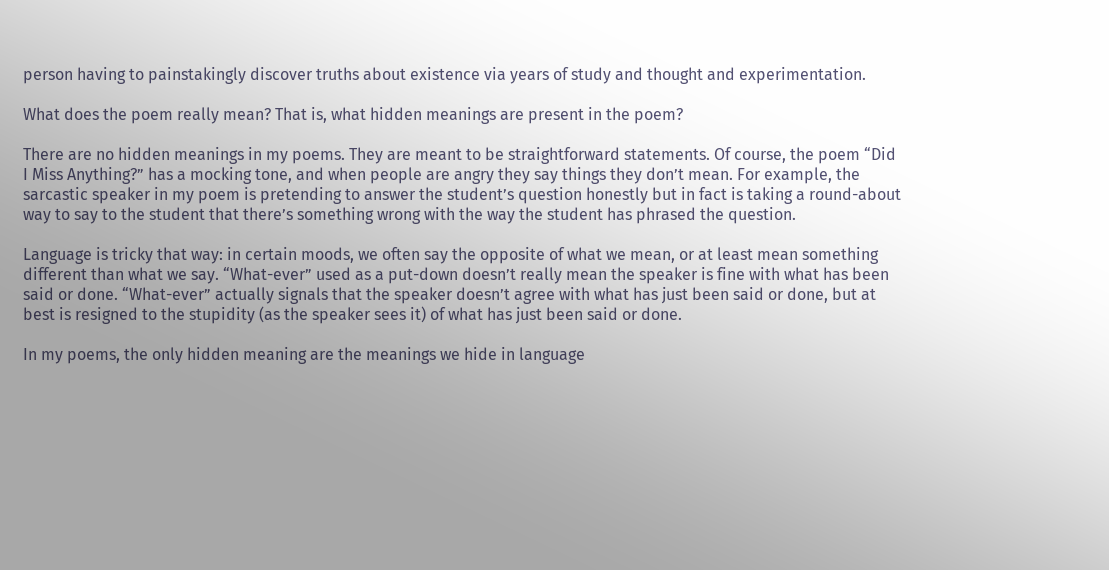person having to painstakingly discover truths about existence via years of study and thought and experimentation.

What does the poem really mean? That is, what hidden meanings are present in the poem?

There are no hidden meanings in my poems. They are meant to be straightforward statements. Of course, the poem “Did I Miss Anything?” has a mocking tone, and when people are angry they say things they don’t mean. For example, the sarcastic speaker in my poem is pretending to answer the student’s question honestly but in fact is taking a round-about way to say to the student that there’s something wrong with the way the student has phrased the question.

Language is tricky that way: in certain moods, we often say the opposite of what we mean, or at least mean something different than what we say. “What-ever” used as a put-down doesn’t really mean the speaker is fine with what has been said or done. “What-ever” actually signals that the speaker doesn’t agree with what has just been said or done, but at best is resigned to the stupidity (as the speaker sees it) of what has just been said or done.

In my poems, the only hidden meaning are the meanings we hide in language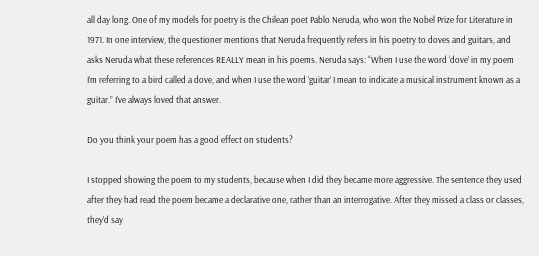all day long. One of my models for poetry is the Chilean poet Pablo Neruda, who won the Nobel Prize for Literature in 1971. In one interview, the questioner mentions that Neruda frequently refers in his poetry to doves and guitars, and asks Neruda what these references REALLY mean in his poems. Neruda says: “When I use the word ‘dove’ in my poem I’m referring to a bird called a dove, and when I use the word ‘guitar’ I mean to indicate a musical instrument known as a guitar.” I’ve always loved that answer.

Do you think your poem has a good effect on students?

I stopped showing the poem to my students, because when I did they became more aggressive. The sentence they used after they had read the poem became a declarative one, rather than an interrogative. After they missed a class or classes, they’d say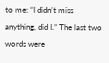to me: “I didn’t miss anything, did I.” The last two words were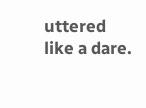uttered like a dare.